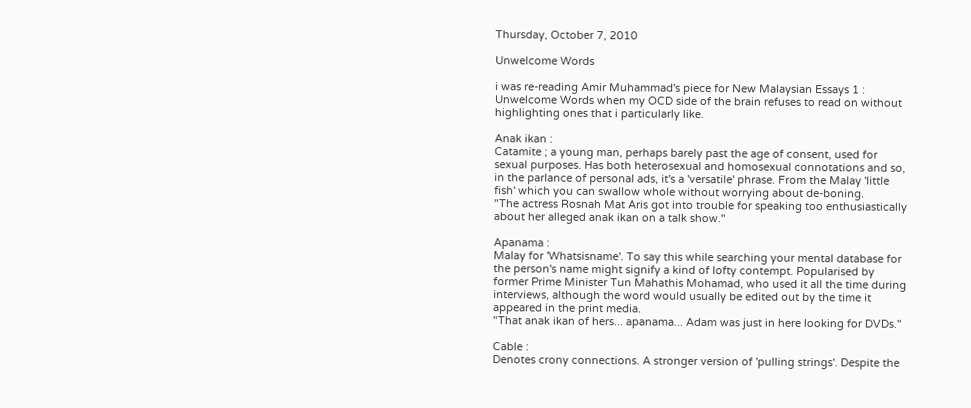Thursday, October 7, 2010

Unwelcome Words

i was re-reading Amir Muhammad's piece for New Malaysian Essays 1 : Unwelcome Words when my OCD side of the brain refuses to read on without highlighting ones that i particularly like.

Anak ikan :
Catamite ; a young man, perhaps barely past the age of consent, used for sexual purposes. Has both heterosexual and homosexual connotations and so, in the parlance of personal ads, it's a 'versatile' phrase. From the Malay 'little fish' which you can swallow whole without worrying about de-boning.
"The actress Rosnah Mat Aris got into trouble for speaking too enthusiastically about her alleged anak ikan on a talk show."

Apanama :
Malay for 'Whatsisname'. To say this while searching your mental database for the person's name might signify a kind of lofty contempt. Popularised by former Prime Minister Tun Mahathis Mohamad, who used it all the time during interviews, although the word would usually be edited out by the time it appeared in the print media.
"That anak ikan of hers... apanama... Adam was just in here looking for DVDs."

Cable :
Denotes crony connections. A stronger version of 'pulling strings'. Despite the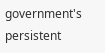government's persistent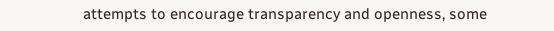attempts to encourage transparency and openness, some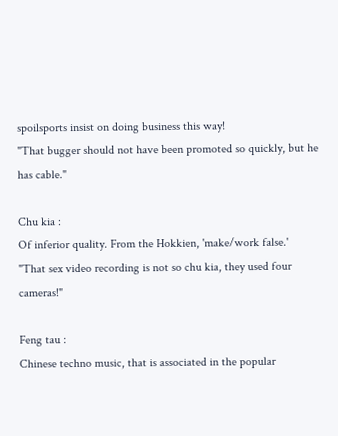spoilsports insist on doing business this way!
"That bugger should not have been promoted so quickly, but he has cable."

Chu kia :
Of inferior quality. From the Hokkien, 'make/work false.'
"That sex video recording is not so chu kia, they used four cameras!"

Feng tau :
Chinese techno music, that is associated in the popular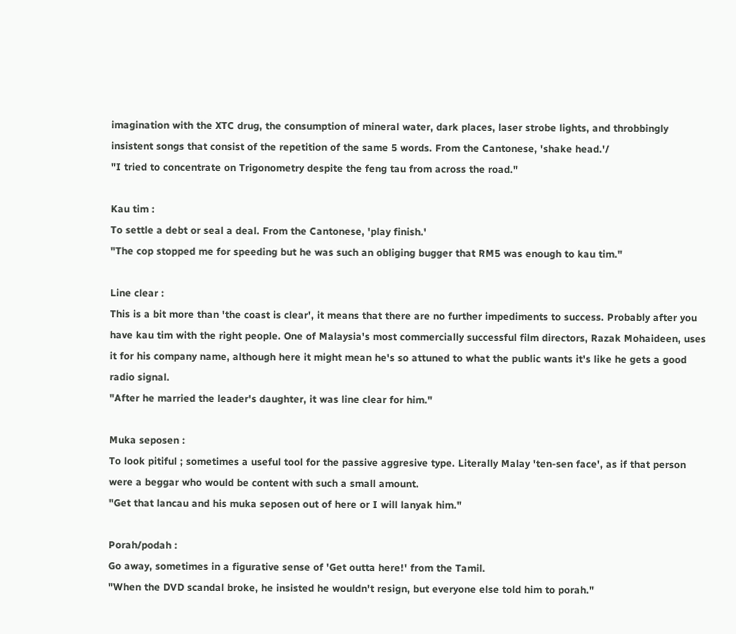imagination with the XTC drug, the consumption of mineral water, dark places, laser strobe lights, and throbbingly insistent songs that consist of the repetition of the same 5 words. From the Cantonese, 'shake head.'/
"I tried to concentrate on Trigonometry despite the feng tau from across the road."

Kau tim :
To settle a debt or seal a deal. From the Cantonese, 'play finish.'
"The cop stopped me for speeding but he was such an obliging bugger that RM5 was enough to kau tim."

Line clear :
This is a bit more than 'the coast is clear', it means that there are no further impediments to success. Probably after you have kau tim with the right people. One of Malaysia's most commercially successful film directors, Razak Mohaideen, uses it for his company name, although here it might mean he's so attuned to what the public wants it's like he gets a good radio signal.
"After he married the leader's daughter, it was line clear for him."

Muka seposen :
To look pitiful ; sometimes a useful tool for the passive aggresive type. Literally Malay 'ten-sen face', as if that person were a beggar who would be content with such a small amount.
"Get that lancau and his muka seposen out of here or I will lanyak him."

Porah/podah :
Go away, sometimes in a figurative sense of 'Get outta here!' from the Tamil.
"When the DVD scandal broke, he insisted he wouldn't resign, but everyone else told him to porah."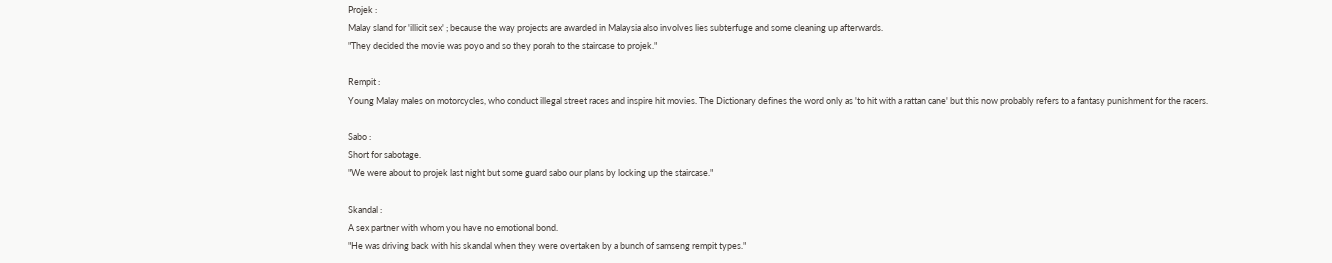Projek :
Malay sland for 'illicit sex' ; because the way projects are awarded in Malaysia also involves lies subterfuge and some cleaning up afterwards.
"They decided the movie was poyo and so they porah to the staircase to projek."

Rempit :
Young Malay males on motorcycles, who conduct illegal street races and inspire hit movies. The Dictionary defines the word only as 'to hit with a rattan cane' but this now probably refers to a fantasy punishment for the racers.

Sabo :
Short for sabotage.
"We were about to projek last night but some guard sabo our plans by locking up the staircase."

Skandal :
A sex partner with whom you have no emotional bond.
"He was driving back with his skandal when they were overtaken by a bunch of samseng rempit types."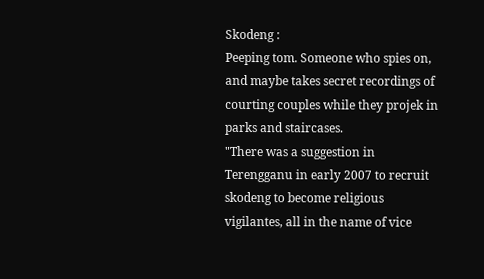Skodeng :
Peeping tom. Someone who spies on, and maybe takes secret recordings of courting couples while they projek in parks and staircases.
"There was a suggestion in Terengganu in early 2007 to recruit skodeng to become religious vigilantes, all in the name of vice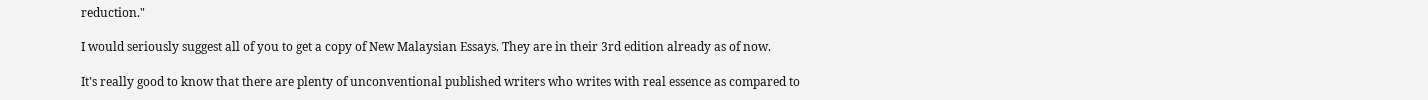reduction."

I would seriously suggest all of you to get a copy of New Malaysian Essays. They are in their 3rd edition already as of now.

It's really good to know that there are plenty of unconventional published writers who writes with real essence as compared to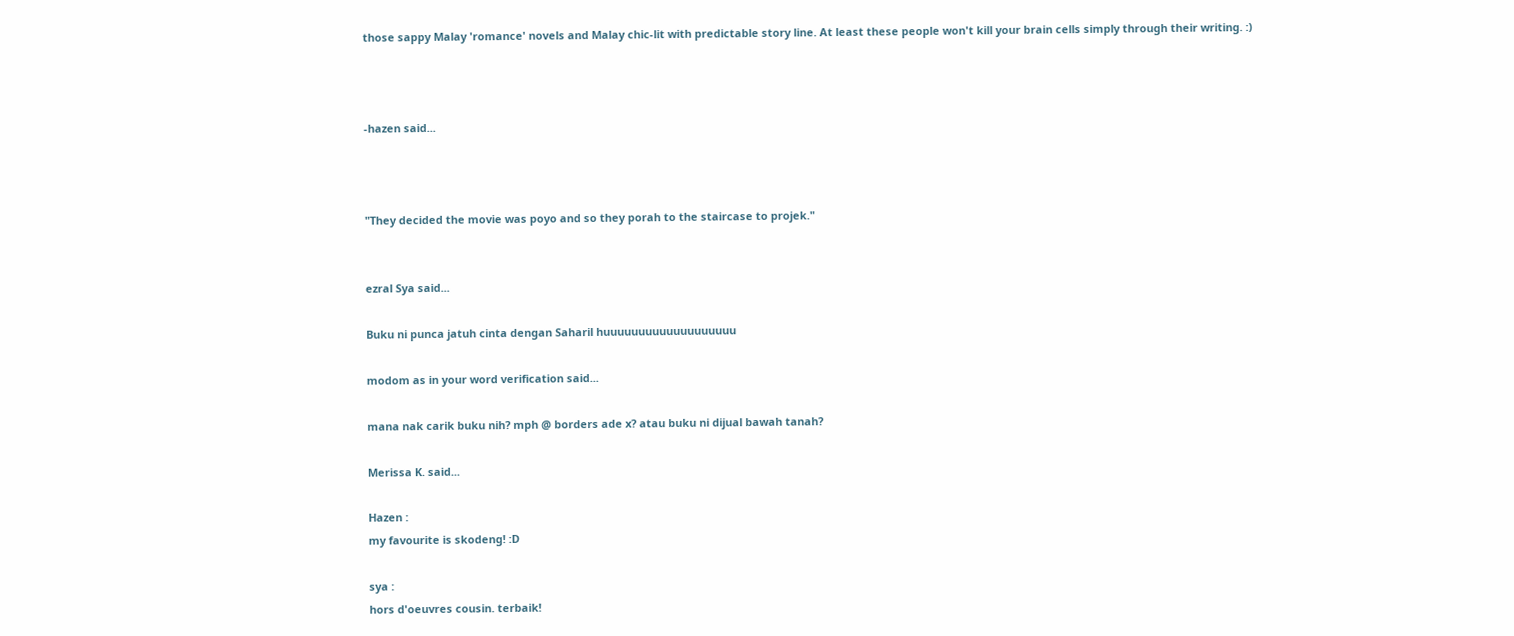those sappy Malay 'romance' novels and Malay chic-lit with predictable story line. At least these people won't kill your brain cells simply through their writing. :)



-hazen said...



"They decided the movie was poyo and so they porah to the staircase to projek."


ezral Sya said...

Buku ni punca jatuh cinta dengan Saharil huuuuuuuuuuuuuuuuuuu

modom as in your word verification said...

mana nak carik buku nih? mph @ borders ade x? atau buku ni dijual bawah tanah?

Merissa K. said...

Hazen :
my favourite is skodeng! :D

sya :
hors d'oeuvres cousin. terbaik!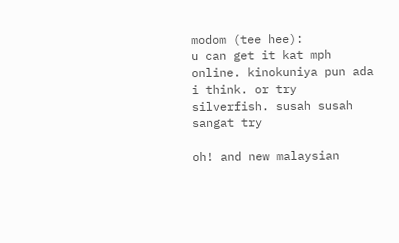modom (tee hee):
u can get it kat mph online. kinokuniya pun ada i think. or try silverfish. susah susah sangat try

oh! and new malaysian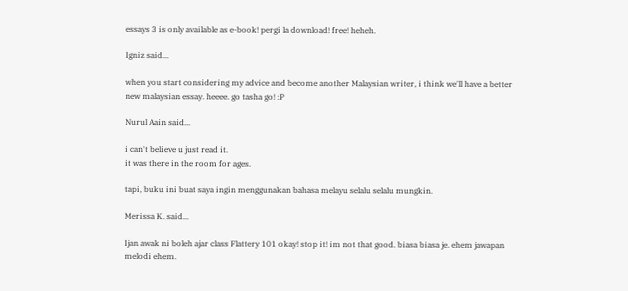essays 3 is only available as e-book! pergi la download! free! heheh.

Igniz said...

when you start considering my advice and become another Malaysian writer, i think we'll have a better new malaysian essay. heeee. go tasha go! :P

Nurul Aain said...

i can't believe u just read it.
it was there in the room for ages.

tapi, buku ini buat saya ingin menggunakan bahasa melayu selalu selalu mungkin.

Merissa K. said...

Ijan awak ni boleh ajar class Flattery 101 okay! stop it! im not that good. biasa biasa je. ehem jawapan melodi ehem.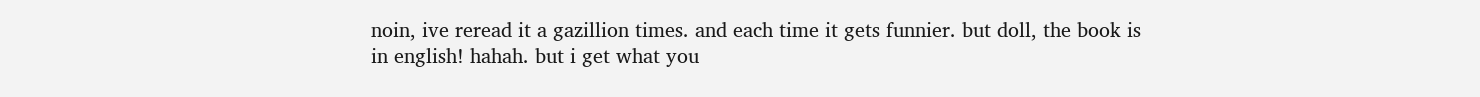noin, ive reread it a gazillion times. and each time it gets funnier. but doll, the book is in english! hahah. but i get what you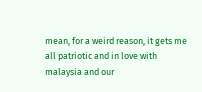mean, for a weird reason, it gets me all patriotic and in love with malaysia and our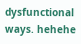dysfunctional ways. hehehe